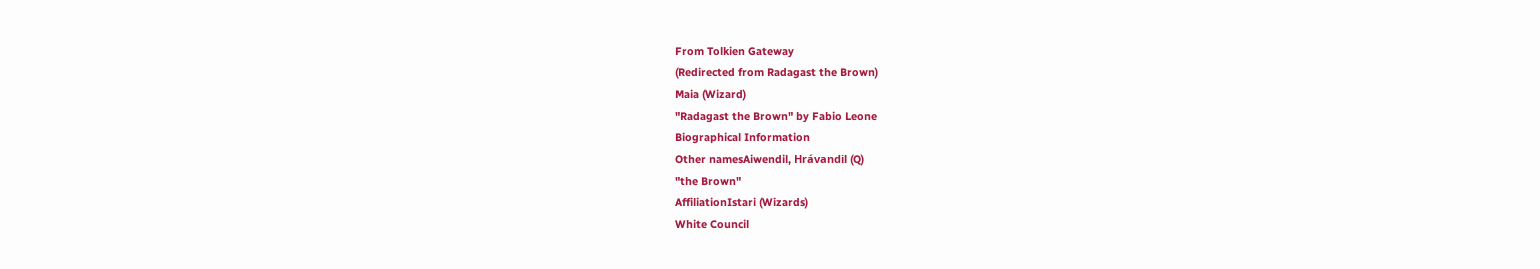From Tolkien Gateway
(Redirected from Radagast the Brown)
Maia (Wizard)
"Radagast the Brown" by Fabio Leone
Biographical Information
Other namesAiwendil, Hrávandil (Q)
"the Brown"
AffiliationIstari (Wizards)
White Council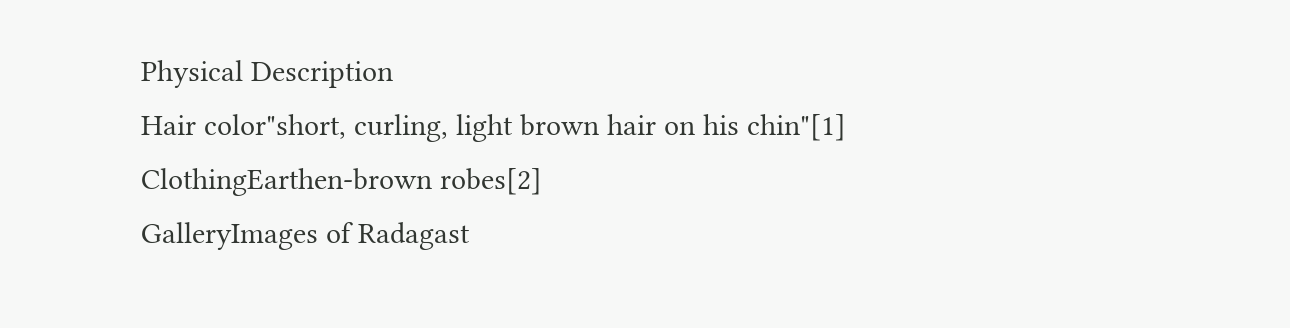Physical Description
Hair color"short, curling, light brown hair on his chin"[1]
ClothingEarthen-brown robes[2]
GalleryImages of Radagast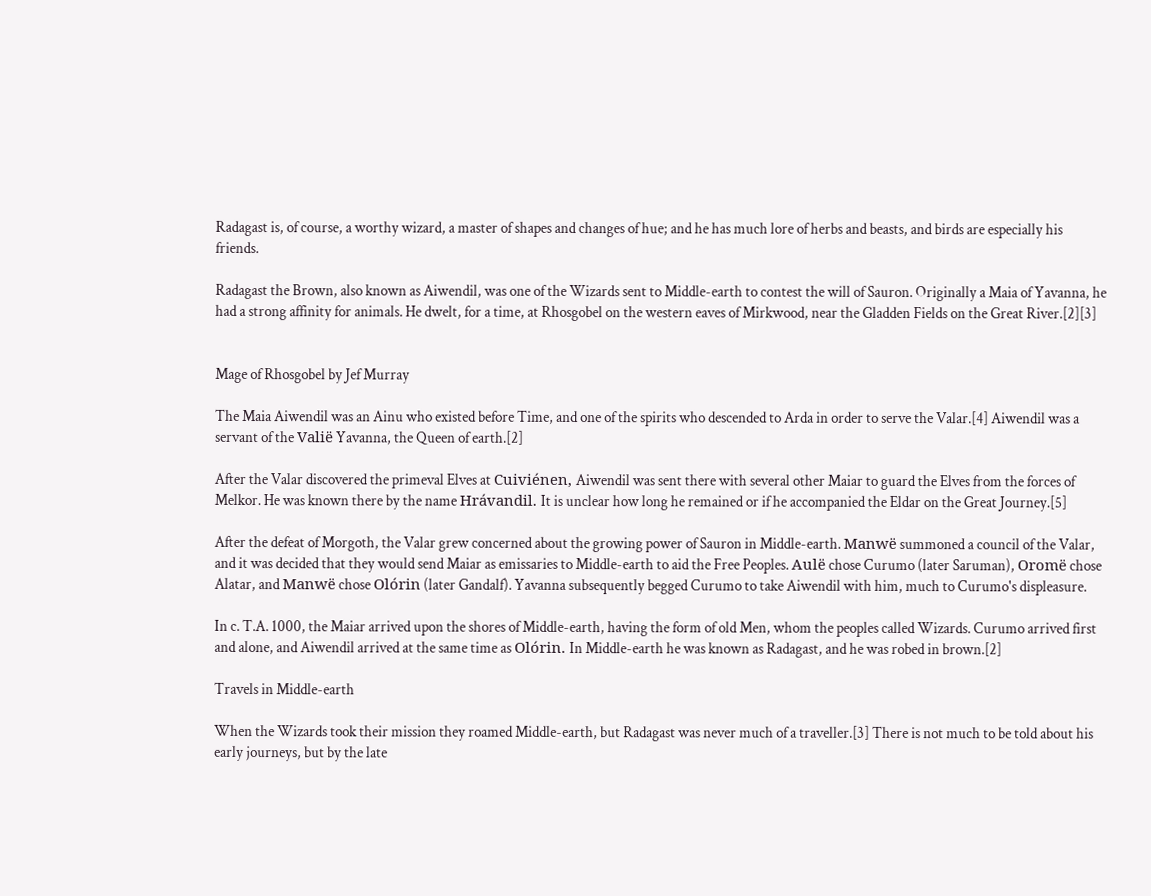Radagast is, of course, a worthy wizard, a master of shapes and changes of hue; and he has much lore of herbs and beasts, and birds are especially his friends.

Radagast the Brown, also known as Aiwendil, was one of the Wizards sent to Middle-earth to contest the will of Sauron. Originally a Maia of Yavanna, he had a strong affinity for animals. He dwelt, for a time, at Rhosgobel on the western eaves of Mirkwood, near the Gladden Fields on the Great River.[2][3]


Mage of Rhosgobel by Jef Murray

The Maia Aiwendil was an Ainu who existed before Time, and one of the spirits who descended to Arda in order to serve the Valar.[4] Aiwendil was a servant of the Valië Yavanna, the Queen of earth.[2]

After the Valar discovered the primeval Elves at Cuiviénen, Aiwendil was sent there with several other Maiar to guard the Elves from the forces of Melkor. He was known there by the name Hrávandil. It is unclear how long he remained or if he accompanied the Eldar on the Great Journey.[5]

After the defeat of Morgoth, the Valar grew concerned about the growing power of Sauron in Middle-earth. Manwë summoned a council of the Valar, and it was decided that they would send Maiar as emissaries to Middle-earth to aid the Free Peoples. Aulë chose Curumo (later Saruman), Oromë chose Alatar, and Manwë chose Olórin (later Gandalf). Yavanna subsequently begged Curumo to take Aiwendil with him, much to Curumo's displeasure.

In c. T.A. 1000, the Maiar arrived upon the shores of Middle-earth, having the form of old Men, whom the peoples called Wizards. Curumo arrived first and alone, and Aiwendil arrived at the same time as Olórin. In Middle-earth he was known as Radagast, and he was robed in brown.[2]

Travels in Middle-earth

When the Wizards took their mission they roamed Middle-earth, but Radagast was never much of a traveller.[3] There is not much to be told about his early journeys, but by the late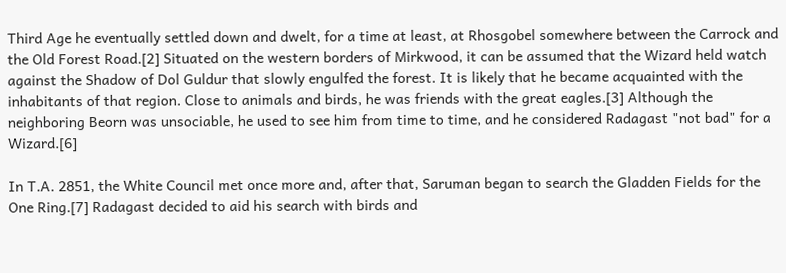Third Age he eventually settled down and dwelt, for a time at least, at Rhosgobel somewhere between the Carrock and the Old Forest Road.[2] Situated on the western borders of Mirkwood, it can be assumed that the Wizard held watch against the Shadow of Dol Guldur that slowly engulfed the forest. It is likely that he became acquainted with the inhabitants of that region. Close to animals and birds, he was friends with the great eagles.[3] Although the neighboring Beorn was unsociable, he used to see him from time to time, and he considered Radagast "not bad" for a Wizard.[6]

In T.A. 2851, the White Council met once more and, after that, Saruman began to search the Gladden Fields for the One Ring.[7] Radagast decided to aid his search with birds and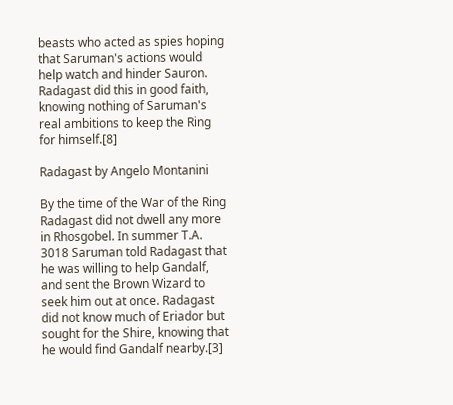beasts who acted as spies hoping that Saruman's actions would help watch and hinder Sauron. Radagast did this in good faith, knowing nothing of Saruman's real ambitions to keep the Ring for himself.[8]

Radagast by Angelo Montanini

By the time of the War of the Ring Radagast did not dwell any more in Rhosgobel. In summer T.A. 3018 Saruman told Radagast that he was willing to help Gandalf, and sent the Brown Wizard to seek him out at once. Radagast did not know much of Eriador but sought for the Shire, knowing that he would find Gandalf nearby.[3]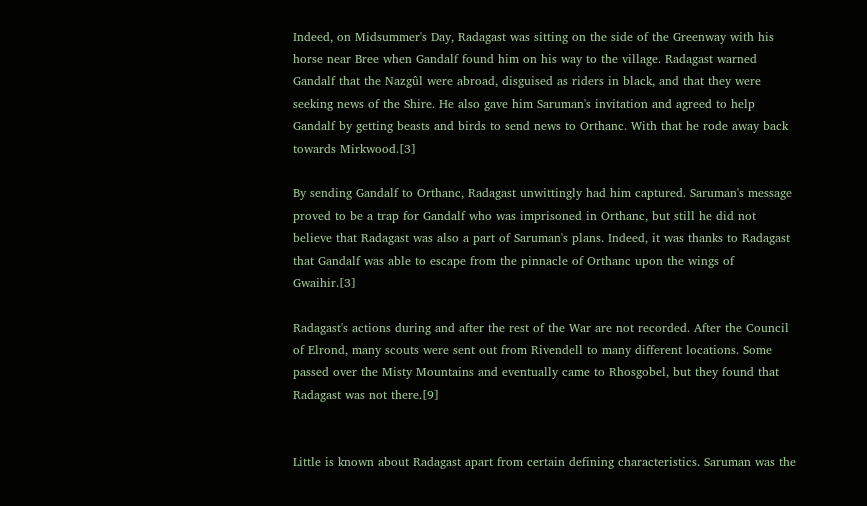Indeed, on Midsummer's Day, Radagast was sitting on the side of the Greenway with his horse near Bree when Gandalf found him on his way to the village. Radagast warned Gandalf that the Nazgûl were abroad, disguised as riders in black, and that they were seeking news of the Shire. He also gave him Saruman's invitation and agreed to help Gandalf by getting beasts and birds to send news to Orthanc. With that he rode away back towards Mirkwood.[3]

By sending Gandalf to Orthanc, Radagast unwittingly had him captured. Saruman's message proved to be a trap for Gandalf who was imprisoned in Orthanc, but still he did not believe that Radagast was also a part of Saruman's plans. Indeed, it was thanks to Radagast that Gandalf was able to escape from the pinnacle of Orthanc upon the wings of Gwaihir.[3]

Radagast's actions during and after the rest of the War are not recorded. After the Council of Elrond, many scouts were sent out from Rivendell to many different locations. Some passed over the Misty Mountains and eventually came to Rhosgobel, but they found that Radagast was not there.[9]


Little is known about Radagast apart from certain defining characteristics. Saruman was the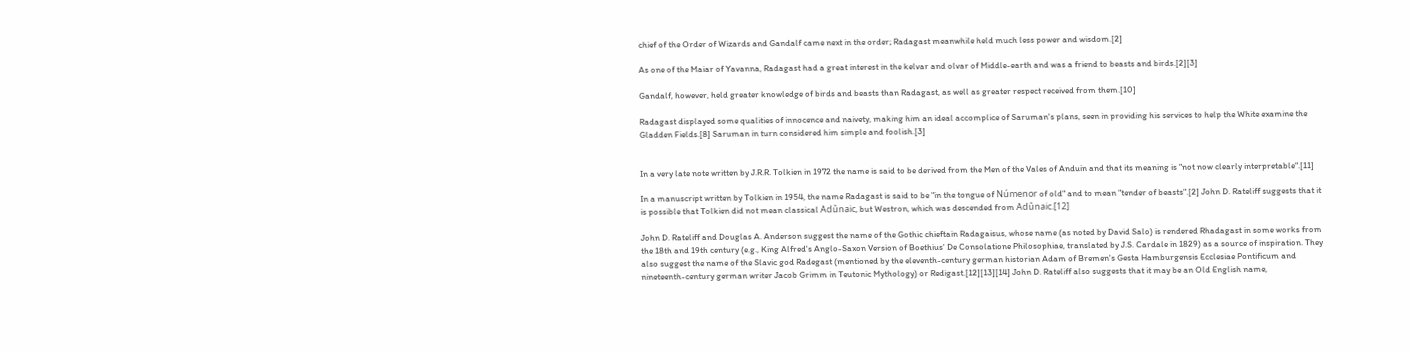chief of the Order of Wizards and Gandalf came next in the order; Radagast meanwhile held much less power and wisdom.[2]

As one of the Maiar of Yavanna, Radagast had a great interest in the kelvar and olvar of Middle-earth and was a friend to beasts and birds.[2][3]

Gandalf, however, held greater knowledge of birds and beasts than Radagast, as well as greater respect received from them.[10]

Radagast displayed some qualities of innocence and naivety, making him an ideal accomplice of Saruman's plans, seen in providing his services to help the White examine the Gladden Fields.[8] Saruman in turn considered him simple and foolish.[3]


In a very late note written by J.R.R. Tolkien in 1972 the name is said to be derived from the Men of the Vales of Anduin and that its meaning is "not now clearly interpretable".[11]

In a manuscript written by Tolkien in 1954, the name Radagast is said to be "in the tongue of Númenor of old" and to mean "tender of beasts".[2] John D. Rateliff suggests that it is possible that Tolkien did not mean classical Adûnaic, but Westron, which was descended from Adûnaic.[12]

John D. Rateliff and Douglas A. Anderson suggest the name of the Gothic chieftain Radagaisus, whose name (as noted by David Salo) is rendered Rhadagast in some works from the 18th and 19th century (e.g., King Alfred's Anglo-Saxon Version of Boethius' De Consolatione Philosophiae, translated by J.S. Cardale in 1829) as a source of inspiration. They also suggest the name of the Slavic god Radegast (mentioned by the eleventh-century german historian Adam of Bremen's Gesta Hamburgensis Ecclesiae Pontificum and nineteenth-century german writer Jacob Grimm in Teutonic Mythology) or Redigast.[12][13][14] John D. Rateliff also suggests that it may be an Old English name,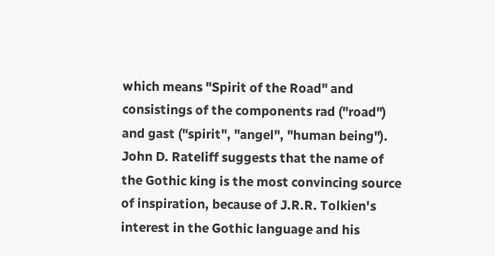which means "Spirit of the Road" and consistings of the components rad ("road") and gast ("spirit", "angel", "human being"). John D. Rateliff suggests that the name of the Gothic king is the most convincing source of inspiration, because of J.R.R. Tolkien's interest in the Gothic language and his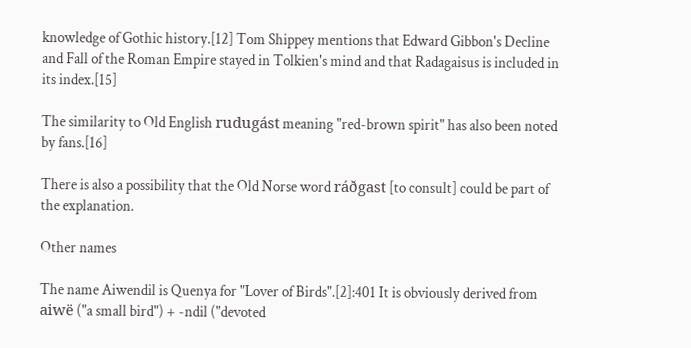knowledge of Gothic history.[12] Tom Shippey mentions that Edward Gibbon's Decline and Fall of the Roman Empire stayed in Tolkien's mind and that Radagaisus is included in its index.[15]

The similarity to Old English rudugást meaning "red-brown spirit" has also been noted by fans.[16]

There is also a possibility that the Old Norse word ráðgast [to consult] could be part of the explanation.

Other names

The name Aiwendil is Quenya for "Lover of Birds".[2]:401 It is obviously derived from aiwë ("a small bird") + -ndil ("devoted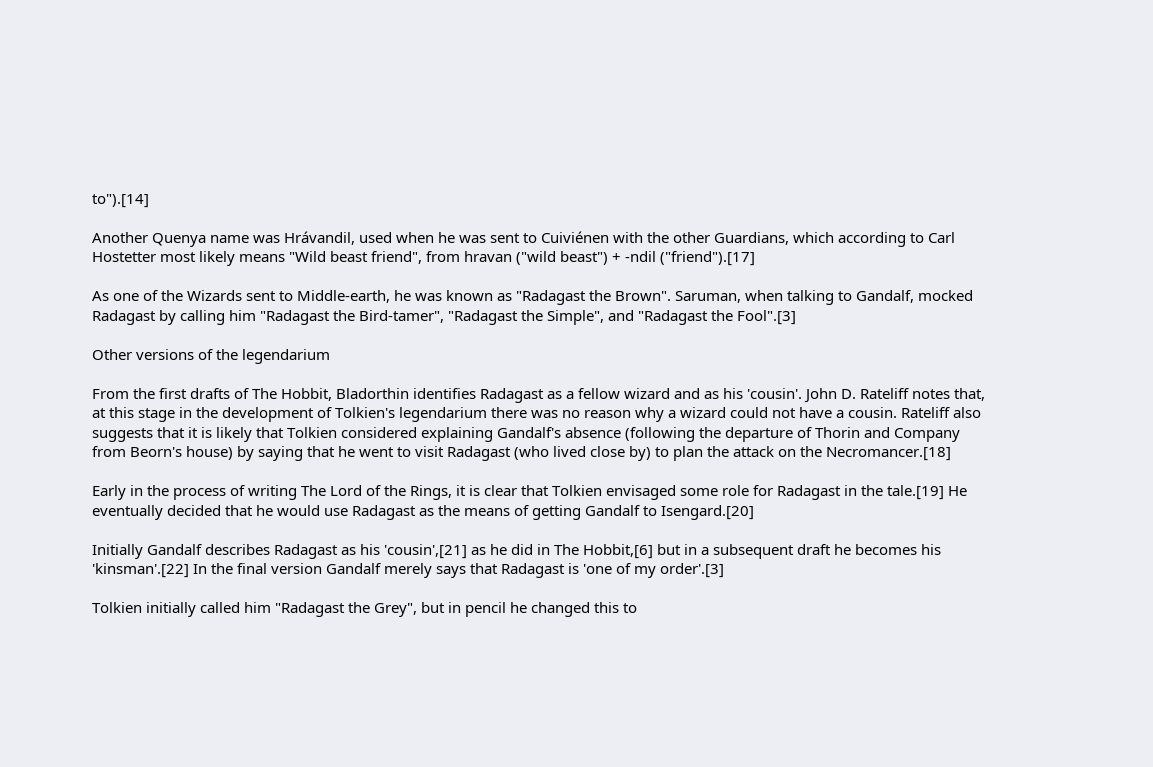to").[14]

Another Quenya name was Hrávandil, used when he was sent to Cuiviénen with the other Guardians, which according to Carl Hostetter most likely means "Wild beast friend", from hravan ("wild beast") + -ndil ("friend").[17]

As one of the Wizards sent to Middle-earth, he was known as "Radagast the Brown". Saruman, when talking to Gandalf, mocked Radagast by calling him "Radagast the Bird-tamer", "Radagast the Simple", and "Radagast the Fool".[3]

Other versions of the legendarium

From the first drafts of The Hobbit, Bladorthin identifies Radagast as a fellow wizard and as his 'cousin'. John D. Rateliff notes that, at this stage in the development of Tolkien's legendarium there was no reason why a wizard could not have a cousin. Rateliff also suggests that it is likely that Tolkien considered explaining Gandalf's absence (following the departure of Thorin and Company from Beorn's house) by saying that he went to visit Radagast (who lived close by) to plan the attack on the Necromancer.[18]

Early in the process of writing The Lord of the Rings, it is clear that Tolkien envisaged some role for Radagast in the tale.[19] He eventually decided that he would use Radagast as the means of getting Gandalf to Isengard.[20]

Initially Gandalf describes Radagast as his 'cousin',[21] as he did in The Hobbit,[6] but in a subsequent draft he becomes his 'kinsman'.[22] In the final version Gandalf merely says that Radagast is 'one of my order'.[3]

Tolkien initially called him "Radagast the Grey", but in pencil he changed this to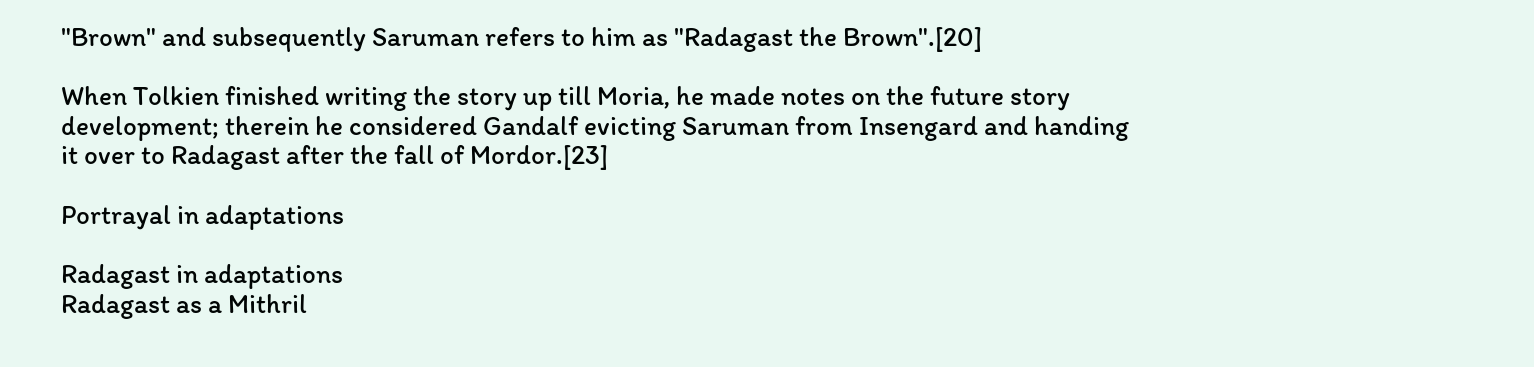"Brown" and subsequently Saruman refers to him as "Radagast the Brown".[20]

When Tolkien finished writing the story up till Moria, he made notes on the future story development; therein he considered Gandalf evicting Saruman from Insengard and handing it over to Radagast after the fall of Mordor.[23]

Portrayal in adaptations

Radagast in adaptations
Radagast as a Mithril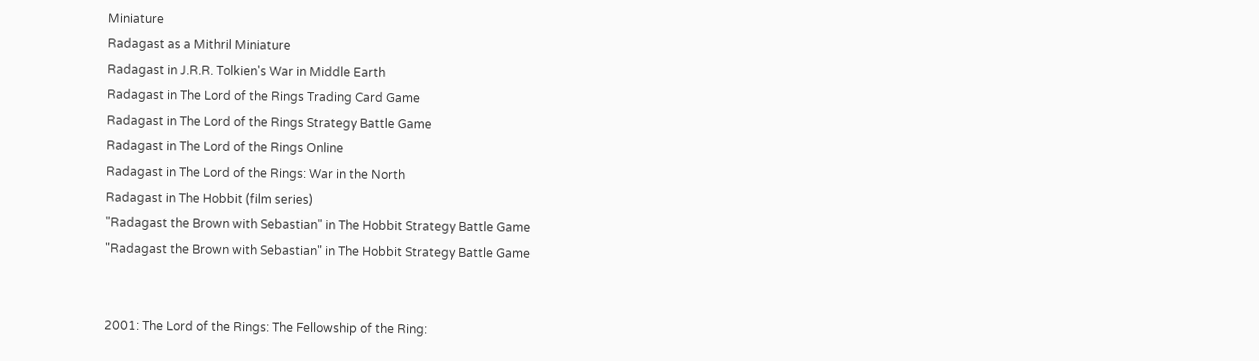Miniature
Radagast as a Mithril Miniature
Radagast in J.R.R. Tolkien's War in Middle Earth
Radagast in The Lord of the Rings Trading Card Game
Radagast in The Lord of the Rings Strategy Battle Game
Radagast in The Lord of the Rings Online
Radagast in The Lord of the Rings: War in the North
Radagast in The Hobbit (film series)
"Radagast the Brown with Sebastian" in The Hobbit Strategy Battle Game
"Radagast the Brown with Sebastian" in The Hobbit Strategy Battle Game


2001: The Lord of the Rings: The Fellowship of the Ring: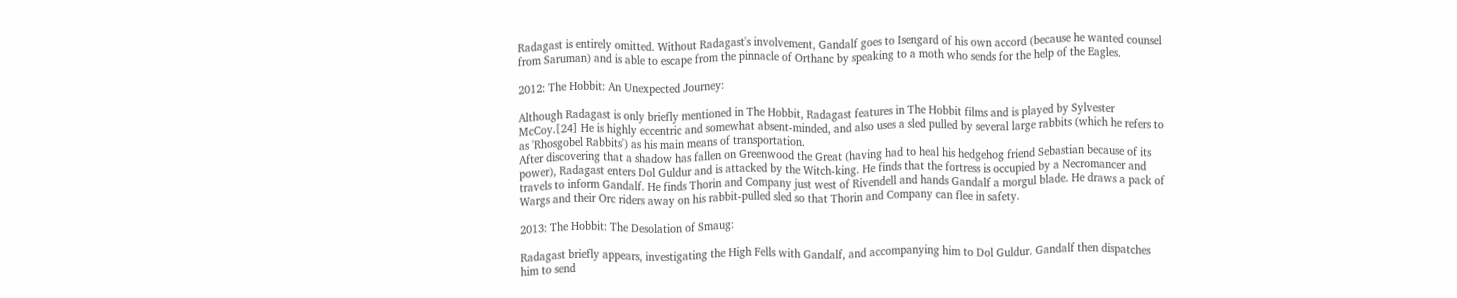Radagast is entirely omitted. Without Radagast's involvement, Gandalf goes to Isengard of his own accord (because he wanted counsel from Saruman) and is able to escape from the pinnacle of Orthanc by speaking to a moth who sends for the help of the Eagles.

2012: The Hobbit: An Unexpected Journey:

Although Radagast is only briefly mentioned in The Hobbit, Radagast features in The Hobbit films and is played by Sylvester McCoy.[24] He is highly eccentric and somewhat absent-minded, and also uses a sled pulled by several large rabbits (which he refers to as 'Rhosgobel Rabbits') as his main means of transportation.
After discovering that a shadow has fallen on Greenwood the Great (having had to heal his hedgehog friend Sebastian because of its power), Radagast enters Dol Guldur and is attacked by the Witch-king. He finds that the fortress is occupied by a Necromancer and travels to inform Gandalf. He finds Thorin and Company just west of Rivendell and hands Gandalf a morgul blade. He draws a pack of Wargs and their Orc riders away on his rabbit-pulled sled so that Thorin and Company can flee in safety.

2013: The Hobbit: The Desolation of Smaug:

Radagast briefly appears, investigating the High Fells with Gandalf, and accompanying him to Dol Guldur. Gandalf then dispatches him to send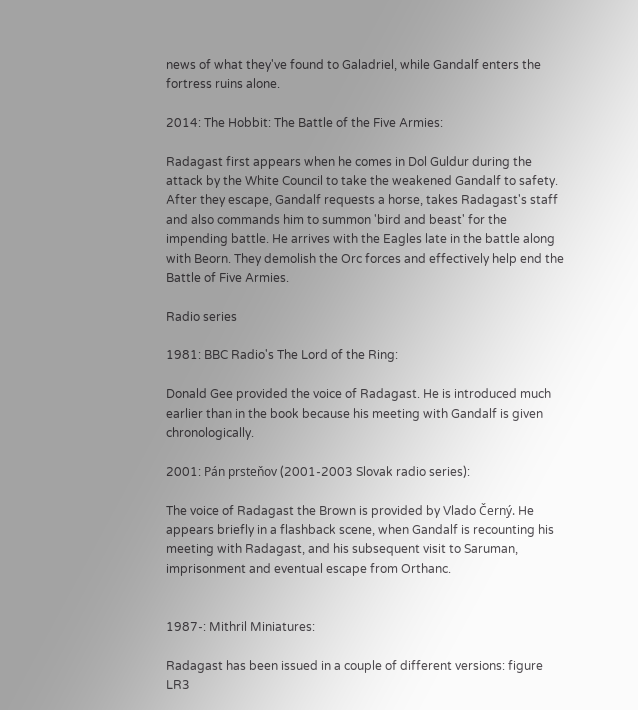news of what they've found to Galadriel, while Gandalf enters the fortress ruins alone.

2014: The Hobbit: The Battle of the Five Armies:

Radagast first appears when he comes in Dol Guldur during the attack by the White Council to take the weakened Gandalf to safety. After they escape, Gandalf requests a horse, takes Radagast's staff and also commands him to summon 'bird and beast' for the impending battle. He arrives with the Eagles late in the battle along with Beorn. They demolish the Orc forces and effectively help end the Battle of Five Armies.

Radio series

1981: BBC Radio's The Lord of the Ring:

Donald Gee provided the voice of Radagast. He is introduced much earlier than in the book because his meeting with Gandalf is given chronologically.

2001: Pán prsteňov (2001-2003 Slovak radio series):

The voice of Radagast the Brown is provided by Vlado Černý. He appears briefly in a flashback scene, when Gandalf is recounting his meeting with Radagast, and his subsequent visit to Saruman, imprisonment and eventual escape from Orthanc.


1987-: Mithril Miniatures:

Radagast has been issued in a couple of different versions: figure LR3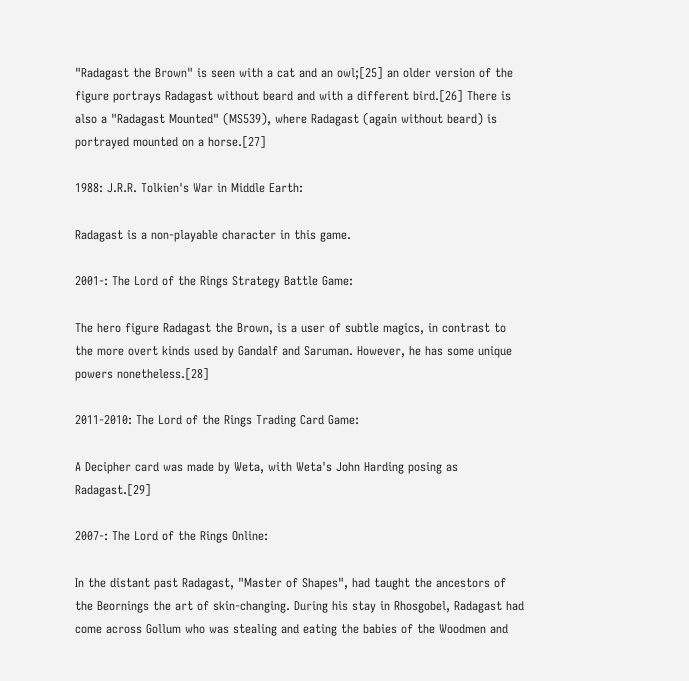"Radagast the Brown" is seen with a cat and an owl;[25] an older version of the figure portrays Radagast without beard and with a different bird.[26] There is also a "Radagast Mounted" (MS539), where Radagast (again without beard) is portrayed mounted on a horse.[27]

1988: J.R.R. Tolkien's War in Middle Earth:

Radagast is a non-playable character in this game.

2001-: The Lord of the Rings Strategy Battle Game:

The hero figure Radagast the Brown, is a user of subtle magics, in contrast to the more overt kinds used by Gandalf and Saruman. However, he has some unique powers nonetheless.[28]

2011-2010: The Lord of the Rings Trading Card Game:

A Decipher card was made by Weta, with Weta's John Harding posing as Radagast.[29]

2007-: The Lord of the Rings Online:

In the distant past Radagast, "Master of Shapes", had taught the ancestors of the Beornings the art of skin-changing. During his stay in Rhosgobel, Radagast had come across Gollum who was stealing and eating the babies of the Woodmen and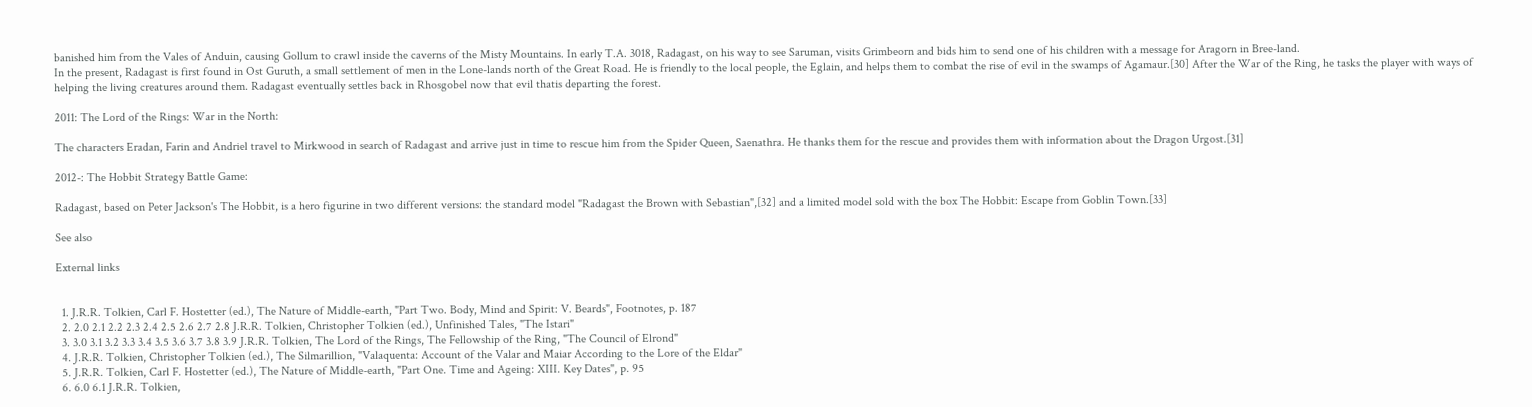banished him from the Vales of Anduin, causing Gollum to crawl inside the caverns of the Misty Mountains. In early T.A. 3018, Radagast, on his way to see Saruman, visits Grimbeorn and bids him to send one of his children with a message for Aragorn in Bree-land.
In the present, Radagast is first found in Ost Guruth, a small settlement of men in the Lone-lands north of the Great Road. He is friendly to the local people, the Eglain, and helps them to combat the rise of evil in the swamps of Agamaur.[30] After the War of the Ring, he tasks the player with ways of helping the living creatures around them. Radagast eventually settles back in Rhosgobel now that evil thatis departing the forest.

2011: The Lord of the Rings: War in the North:

The characters Eradan, Farin and Andriel travel to Mirkwood in search of Radagast and arrive just in time to rescue him from the Spider Queen, Saenathra. He thanks them for the rescue and provides them with information about the Dragon Urgost.[31]

2012-: The Hobbit Strategy Battle Game:

Radagast, based on Peter Jackson's The Hobbit, is a hero figurine in two different versions: the standard model "Radagast the Brown with Sebastian",[32] and a limited model sold with the box The Hobbit: Escape from Goblin Town.[33]

See also

External links


  1. J.R.R. Tolkien, Carl F. Hostetter (ed.), The Nature of Middle-earth, "Part Two. Body, Mind and Spirit: V. Beards", Footnotes, p. 187
  2. 2.0 2.1 2.2 2.3 2.4 2.5 2.6 2.7 2.8 J.R.R. Tolkien, Christopher Tolkien (ed.), Unfinished Tales, "The Istari"
  3. 3.0 3.1 3.2 3.3 3.4 3.5 3.6 3.7 3.8 3.9 J.R.R. Tolkien, The Lord of the Rings, The Fellowship of the Ring, "The Council of Elrond"
  4. J.R.R. Tolkien, Christopher Tolkien (ed.), The Silmarillion, "Valaquenta: Account of the Valar and Maiar According to the Lore of the Eldar"
  5. J.R.R. Tolkien, Carl F. Hostetter (ed.), The Nature of Middle-earth, "Part One. Time and Ageing: XIII. Key Dates", p. 95
  6. 6.0 6.1 J.R.R. Tolkien,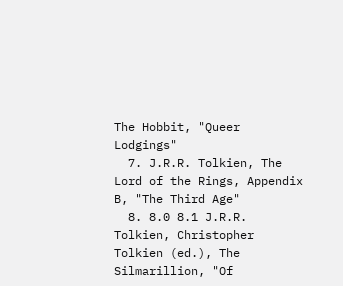The Hobbit, "Queer Lodgings"
  7. J.R.R. Tolkien, The Lord of the Rings, Appendix B, "The Third Age"
  8. 8.0 8.1 J.R.R. Tolkien, Christopher Tolkien (ed.), The Silmarillion, "Of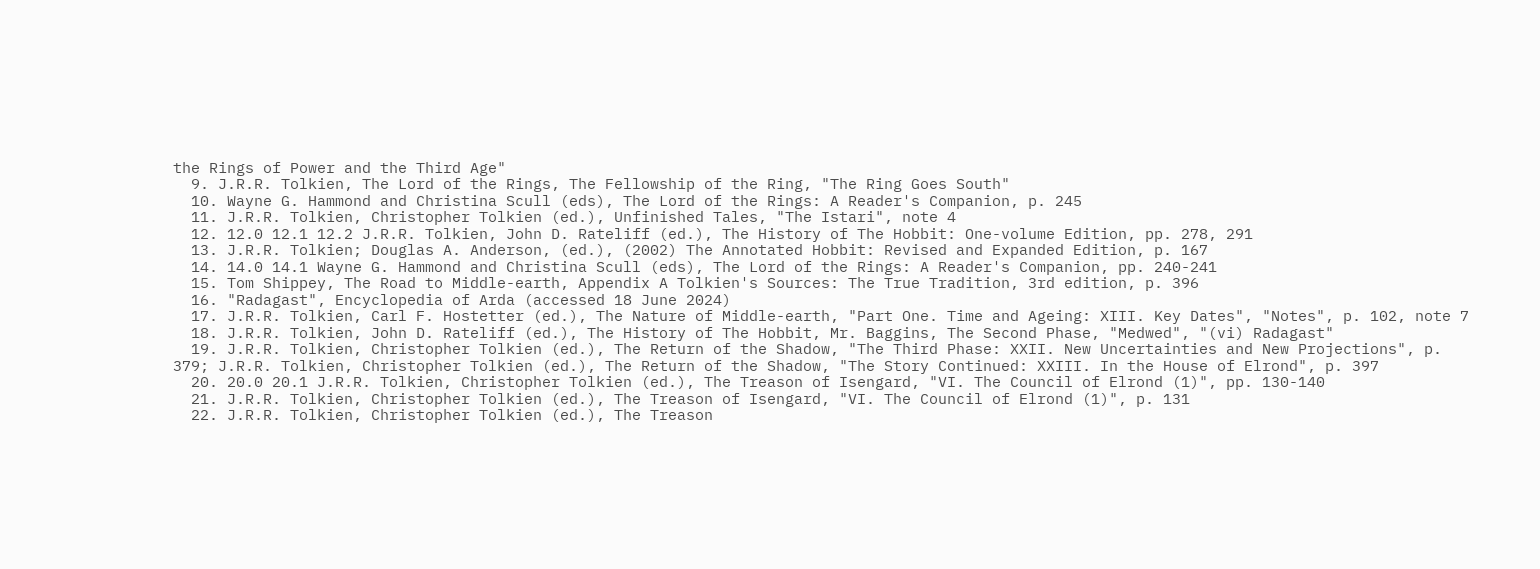the Rings of Power and the Third Age"
  9. J.R.R. Tolkien, The Lord of the Rings, The Fellowship of the Ring, "The Ring Goes South"
  10. Wayne G. Hammond and Christina Scull (eds), The Lord of the Rings: A Reader's Companion, p. 245
  11. J.R.R. Tolkien, Christopher Tolkien (ed.), Unfinished Tales, "The Istari", note 4
  12. 12.0 12.1 12.2 J.R.R. Tolkien, John D. Rateliff (ed.), The History of The Hobbit: One-volume Edition, pp. 278, 291
  13. J.R.R. Tolkien; Douglas A. Anderson, (ed.), (2002) The Annotated Hobbit: Revised and Expanded Edition, p. 167
  14. 14.0 14.1 Wayne G. Hammond and Christina Scull (eds), The Lord of the Rings: A Reader's Companion, pp. 240-241
  15. Tom Shippey, The Road to Middle-earth, Appendix A Tolkien's Sources: The True Tradition, 3rd edition, p. 396
  16. "Radagast", Encyclopedia of Arda (accessed 18 June 2024)
  17. J.R.R. Tolkien, Carl F. Hostetter (ed.), The Nature of Middle-earth, "Part One. Time and Ageing: XIII. Key Dates", "Notes", p. 102, note 7
  18. J.R.R. Tolkien, John D. Rateliff (ed.), The History of The Hobbit, Mr. Baggins, The Second Phase, "Medwed", "(vi) Radagast"
  19. J.R.R. Tolkien, Christopher Tolkien (ed.), The Return of the Shadow, "The Third Phase: XXII. New Uncertainties and New Projections", p. 379; J.R.R. Tolkien, Christopher Tolkien (ed.), The Return of the Shadow, "The Story Continued: XXIII. In the House of Elrond", p. 397
  20. 20.0 20.1 J.R.R. Tolkien, Christopher Tolkien (ed.), The Treason of Isengard, "VI. The Council of Elrond (1)", pp. 130-140
  21. J.R.R. Tolkien, Christopher Tolkien (ed.), The Treason of Isengard, "VI. The Council of Elrond (1)", p. 131
  22. J.R.R. Tolkien, Christopher Tolkien (ed.), The Treason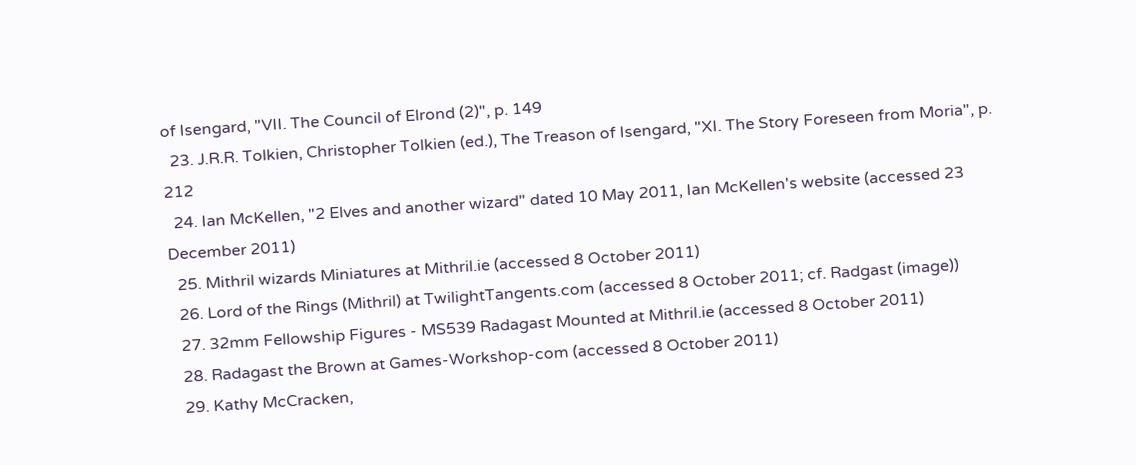of Isengard, "VII. The Council of Elrond (2)", p. 149
  23. J.R.R. Tolkien, Christopher Tolkien (ed.), The Treason of Isengard, "XI. The Story Foreseen from Moria", p. 212
  24. Ian McKellen, "2 Elves and another wizard" dated 10 May 2011, Ian McKellen's website (accessed 23 December 2011)
  25. Mithril wizards Miniatures at Mithril.ie (accessed 8 October 2011)
  26. Lord of the Rings (Mithril) at TwilightTangents.com (accessed 8 October 2011; cf. Radgast (image))
  27. 32mm Fellowship Figures - MS539 Radagast Mounted at Mithril.ie (accessed 8 October 2011)
  28. Radagast the Brown at Games-Workshop-com (accessed 8 October 2011)
  29. Kathy McCracken,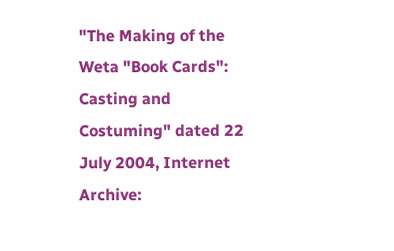"The Making of the Weta "Book Cards": Casting and Costuming" dated 22 July 2004, Internet Archive: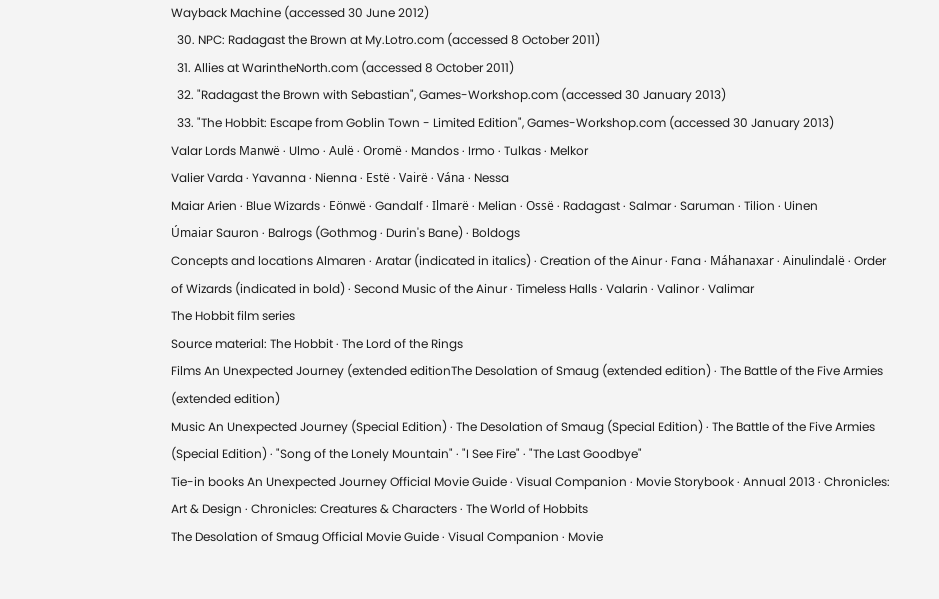Wayback Machine (accessed 30 June 2012)
  30. NPC: Radagast the Brown at My.Lotro.com (accessed 8 October 2011)
  31. Allies at WarintheNorth.com (accessed 8 October 2011)
  32. "Radagast the Brown with Sebastian", Games-Workshop.com (accessed 30 January 2013)
  33. "The Hobbit: Escape from Goblin Town - Limited Edition", Games-Workshop.com (accessed 30 January 2013)
Valar Lords Manwë · Ulmo · Aulë · Oromë · Mandos · Irmo · Tulkas · Melkor
Valier Varda · Yavanna · Nienna · Estë · Vairë · Vána · Nessa
Maiar Arien · Blue Wizards · Eönwë · Gandalf · Ilmarë · Melian · Ossë · Radagast · Salmar · Saruman · Tilion · Uinen
Úmaiar Sauron · Balrogs (Gothmog · Durin's Bane) · Boldogs
Concepts and locations Almaren · Aratar (indicated in italics) · Creation of the Ainur · Fana · Máhanaxar · Ainulindalë · Order of Wizards (indicated in bold) · Second Music of the Ainur · Timeless Halls · Valarin · Valinor · Valimar
The Hobbit film series
Source material: The Hobbit · The Lord of the Rings
Films An Unexpected Journey (extended editionThe Desolation of Smaug (extended edition) · The Battle of the Five Armies (extended edition)
Music An Unexpected Journey (Special Edition) · The Desolation of Smaug (Special Edition) · The Battle of the Five Armies (Special Edition) · "Song of the Lonely Mountain" · "I See Fire" · "The Last Goodbye"
Tie-in books An Unexpected Journey Official Movie Guide · Visual Companion · Movie Storybook · Annual 2013 · Chronicles: Art & Design · Chronicles: Creatures & Characters · The World of Hobbits
The Desolation of Smaug Official Movie Guide · Visual Companion · Movie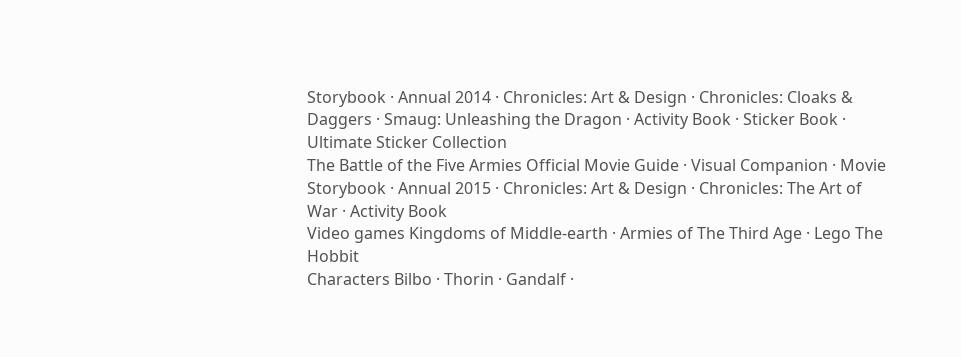Storybook · Annual 2014 · Chronicles: Art & Design · Chronicles: Cloaks & Daggers · Smaug: Unleashing the Dragon · Activity Book · Sticker Book · Ultimate Sticker Collection
The Battle of the Five Armies Official Movie Guide · Visual Companion · Movie Storybook · Annual 2015 · Chronicles: Art & Design · Chronicles: The Art of War · Activity Book
Video games Kingdoms of Middle-earth · Armies of The Third Age · Lego The Hobbit
Characters Bilbo · Thorin · Gandalf ·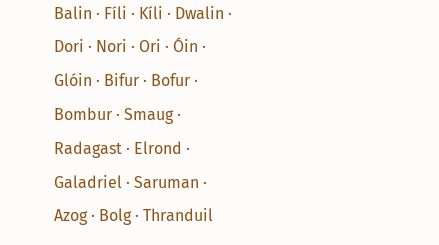Balin · Fíli · Kíli · Dwalin · Dori · Nori · Ori · Óin · Glóin · Bifur · Bofur · Bombur · Smaug · Radagast · Elrond · Galadriel · Saruman · Azog · Bolg · Thranduil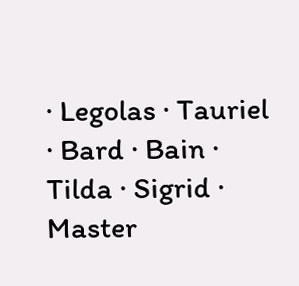· Legolas · Tauriel · Bard · Bain · Tilda · Sigrid · Master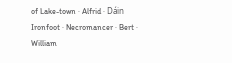of Lake-town · Alfrid · Dáin Ironfoot · Necromancer · Bert · William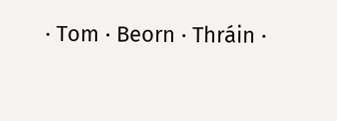· Tom · Beorn · Thráin ·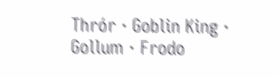Thrór · Goblin King · Gollum · Frodo